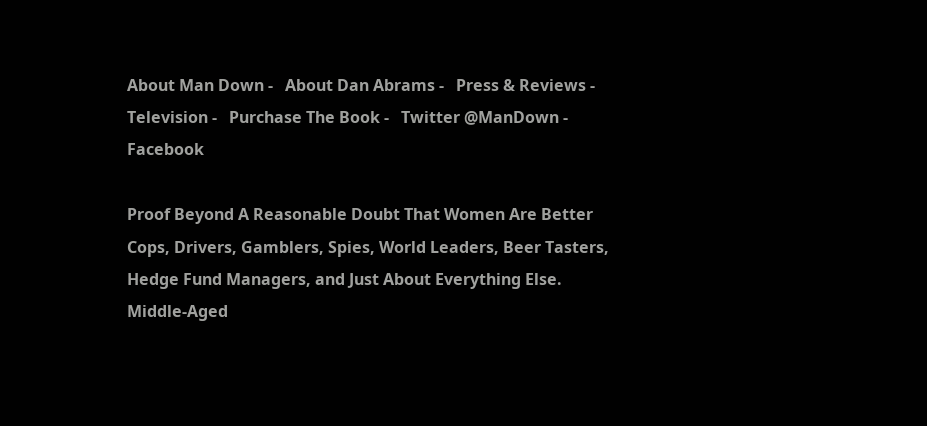About Man Down -   About Dan Abrams -   Press & Reviews -   Television -   Purchase The Book -   Twitter @ManDown -   Facebook

Proof Beyond A Reasonable Doubt That Women Are Better Cops, Drivers, Gamblers, Spies, World Leaders, Beer Tasters, Hedge Fund Managers, and Just About Everything Else.
Middle-Aged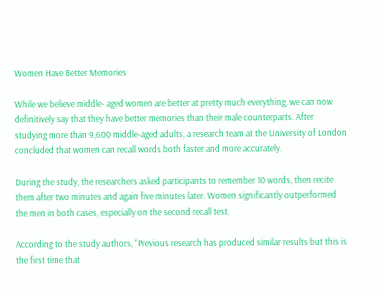Women Have Better Memories

While we believe middle- aged women are better at pretty much everything, we can now definitively say that they have better memories than their male counterparts. After studying more than 9,600 middle-aged adults, a research team at the University of London concluded that women can recall words both faster and more accurately.

During the study, the researchers asked participants to remember 10 words, then recite them after two minutes and again five minutes later. Women significantly outperformed the men in both cases, especially on the second recall test.

According to the study authors, “Previous research has produced similar results but this is the first time that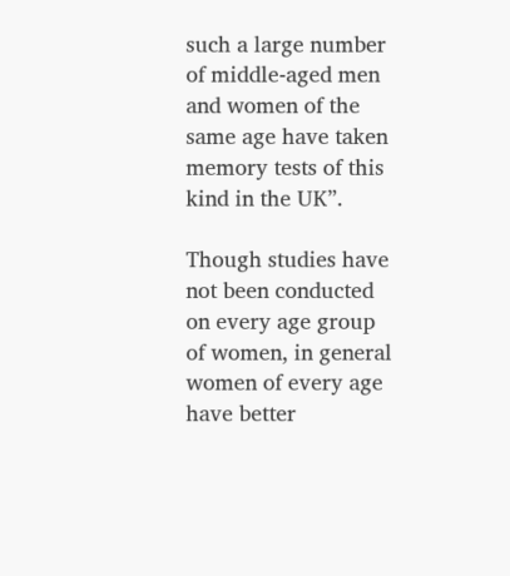such a large number of middle-aged men and women of the same age have taken memory tests of this kind in the UK”.

Though studies have not been conducted on every age group of women, in general women of every age have better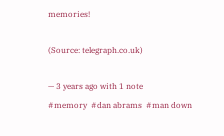memories!

(Source: telegraph.co.uk)

— 3 years ago with 1 note
#memory  #dan abrams  #man down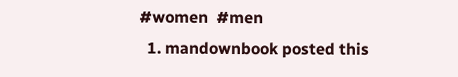#women  #men
  1. mandownbook posted this